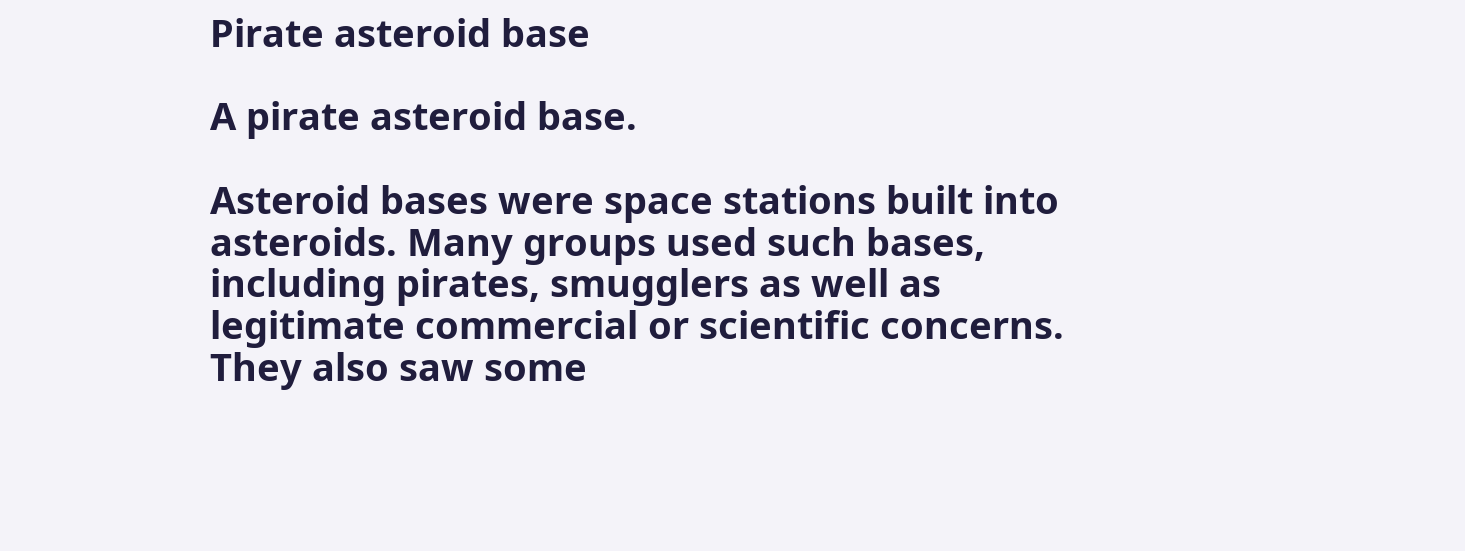Pirate asteroid base

A pirate asteroid base.

Asteroid bases were space stations built into asteroids. Many groups used such bases, including pirates, smugglers as well as legitimate commercial or scientific concerns. They also saw some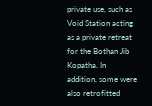private use, such as Void Station acting as a private retreat for the Bothan Jib Kopatha. In addition, some were also retrofitted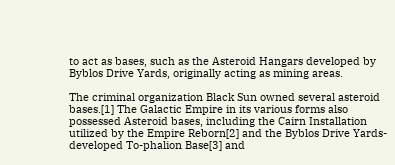to act as bases, such as the Asteroid Hangars developed by Byblos Drive Yards, originally acting as mining areas.

The criminal organization Black Sun owned several asteroid bases.[1] The Galactic Empire in its various forms also possessed Asteroid bases, including the Cairn Installation utilized by the Empire Reborn[2] and the Byblos Drive Yards-developed To-phalion Base[3] and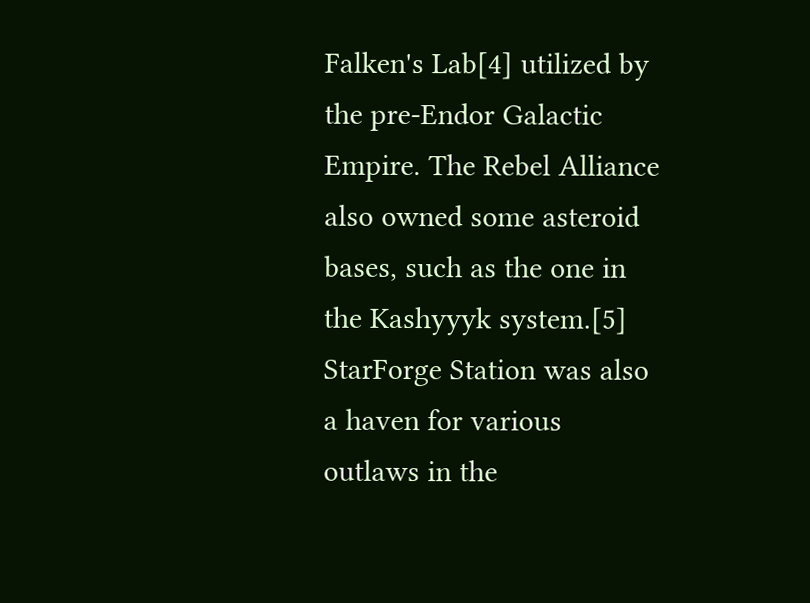Falken's Lab[4] utilized by the pre-Endor Galactic Empire. The Rebel Alliance also owned some asteroid bases, such as the one in the Kashyyyk system.[5] StarForge Station was also a haven for various outlaws in the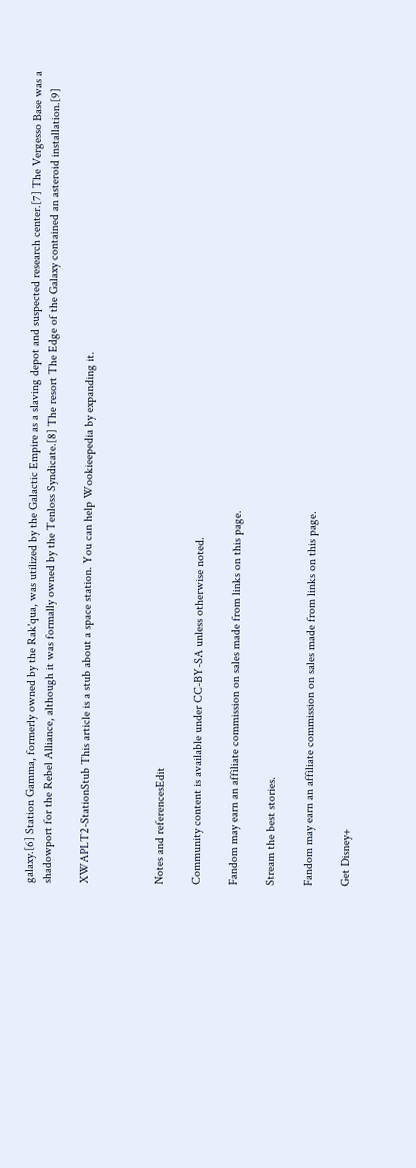galaxy.[6] Station Gamma, formerly owned by the Rak'qua, was utilized by the Galactic Empire as a slaving depot and suspected research center.[7] The Vergesso Base was a shadowport for the Rebel Alliance, although it was formally owned by the Tenloss Syndicate.[8] The resort The Edge of the Galaxy contained an asteroid installation.[9]

XWAPLT2-StationStub This article is a stub about a space station. You can help Wookieepedia by expanding it.



Notes and referencesEdit

Community content is available under CC-BY-SA unless otherwise noted.

Fandom may earn an affiliate commission on sales made from links on this page.

Stream the best stories.

Fandom may earn an affiliate commission on sales made from links on this page.

Get Disney+